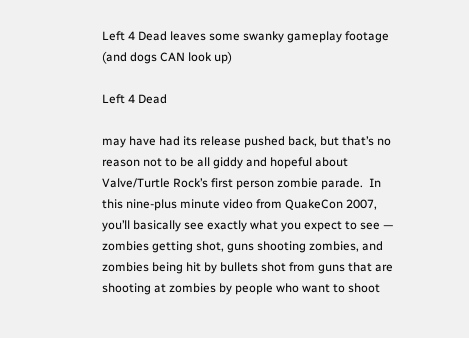Left 4 Dead leaves some swanky gameplay footage (and dogs CAN look up)

Left 4 Dead

may have had its release pushed back, but that’s no reason not to be all giddy and hopeful about Valve/Turtle Rock’s first person zombie parade.  In this nine-plus minute video from QuakeCon 2007, you’ll basically see exactly what you expect to see — zombies getting shot, guns shooting zombies, and zombies being hit by bullets shot from guns that are shooting at zombies by people who want to shoot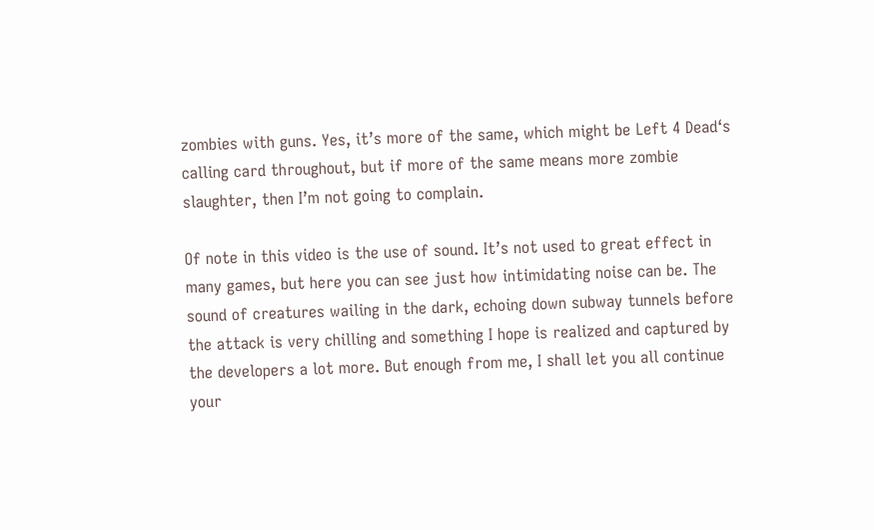zombies with guns. Yes, it’s more of the same, which might be Left 4 Dead‘s calling card throughout, but if more of the same means more zombie slaughter, then I’m not going to complain.

Of note in this video is the use of sound. It’s not used to great effect in many games, but here you can see just how intimidating noise can be. The sound of creatures wailing in the dark, echoing down subway tunnels before the attack is very chilling and something I hope is realized and captured by the developers a lot more. But enough from me, I shall let you all continue your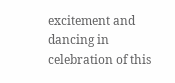excitement and dancing in celebration of this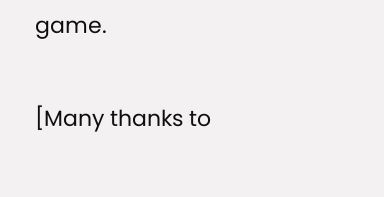game.

[Many thanks to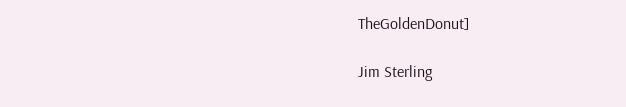TheGoldenDonut]

Jim Sterling